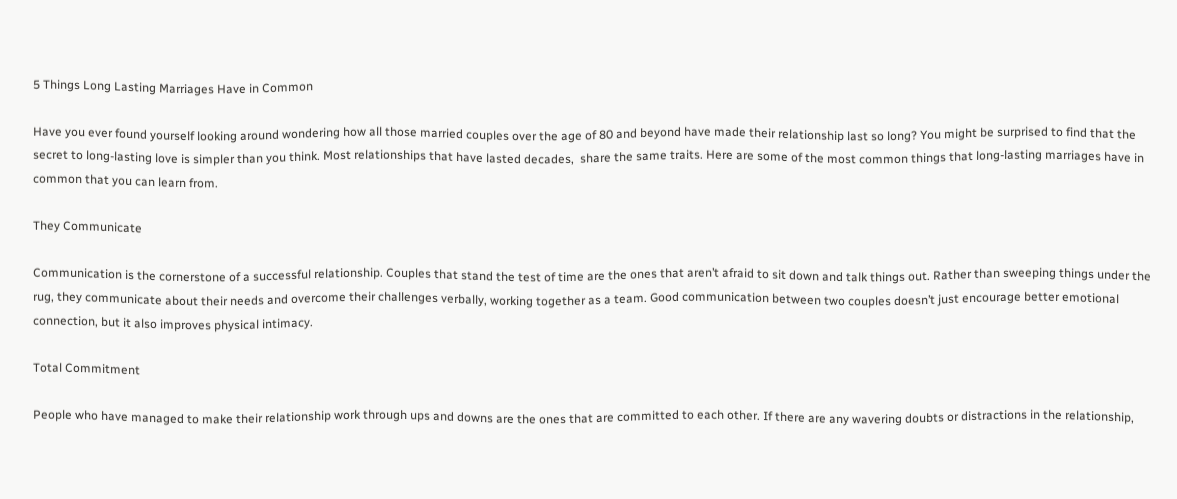5 Things Long Lasting Marriages Have in Common

Have you ever found yourself looking around wondering how all those married couples over the age of 80 and beyond have made their relationship last so long? You might be surprised to find that the secret to long-lasting love is simpler than you think. Most relationships that have lasted decades,  share the same traits. Here are some of the most common things that long-lasting marriages have in common that you can learn from.

They Communicate

Communication is the cornerstone of a successful relationship. Couples that stand the test of time are the ones that aren’t afraid to sit down and talk things out. Rather than sweeping things under the rug, they communicate about their needs and overcome their challenges verbally, working together as a team. Good communication between two couples doesn’t just encourage better emotional connection, but it also improves physical intimacy.

Total Commitment

People who have managed to make their relationship work through ups and downs are the ones that are committed to each other. If there are any wavering doubts or distractions in the relationship,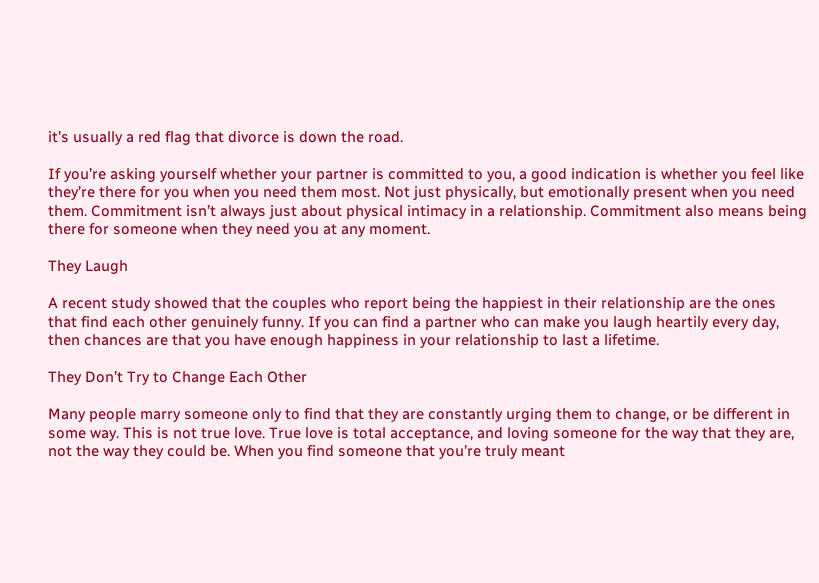it’s usually a red flag that divorce is down the road.

If you’re asking yourself whether your partner is committed to you, a good indication is whether you feel like they’re there for you when you need them most. Not just physically, but emotionally present when you need them. Commitment isn’t always just about physical intimacy in a relationship. Commitment also means being there for someone when they need you at any moment.

They Laugh

A recent study showed that the couples who report being the happiest in their relationship are the ones that find each other genuinely funny. If you can find a partner who can make you laugh heartily every day, then chances are that you have enough happiness in your relationship to last a lifetime.

They Don’t Try to Change Each Other

Many people marry someone only to find that they are constantly urging them to change, or be different in some way. This is not true love. True love is total acceptance, and loving someone for the way that they are, not the way they could be. When you find someone that you’re truly meant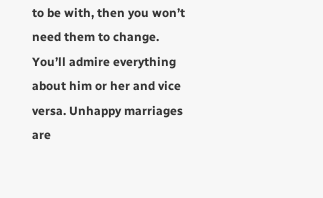to be with, then you won’t need them to change. You’ll admire everything about him or her and vice versa. Unhappy marriages are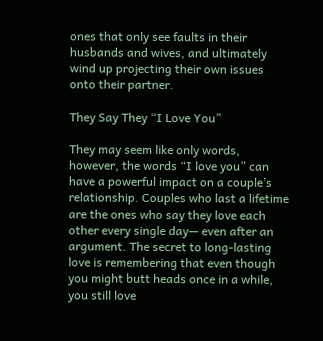ones that only see faults in their husbands and wives, and ultimately wind up projecting their own issues onto their partner.

They Say They “I Love You”

They may seem like only words, however, the words “I love you” can have a powerful impact on a couple’s relationship. Couples who last a lifetime are the ones who say they love each other every single day— even after an argument. The secret to long-lasting love is remembering that even though you might butt heads once in a while, you still love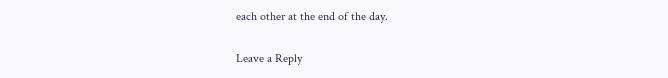each other at the end of the day.

Leave a Reply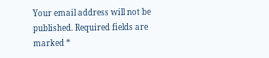Your email address will not be published. Required fields are marked *